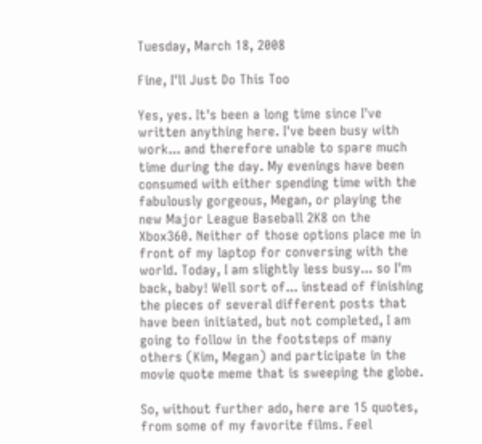Tuesday, March 18, 2008

Fine, I'll Just Do This Too

Yes, yes. It's been a long time since I've written anything here. I've been busy with work... and therefore unable to spare much time during the day. My evenings have been consumed with either spending time with the fabulously gorgeous, Megan, or playing the new Major League Baseball 2K8 on the Xbox360. Neither of those options place me in front of my laptop for conversing with the world. Today, I am slightly less busy... so I'm back, baby! Well sort of... instead of finishing the pieces of several different posts that have been initiated, but not completed, I am going to follow in the footsteps of many others (Kim, Megan) and participate in the movie quote meme that is sweeping the globe.

So, without further ado, here are 15 quotes, from some of my favorite films. Feel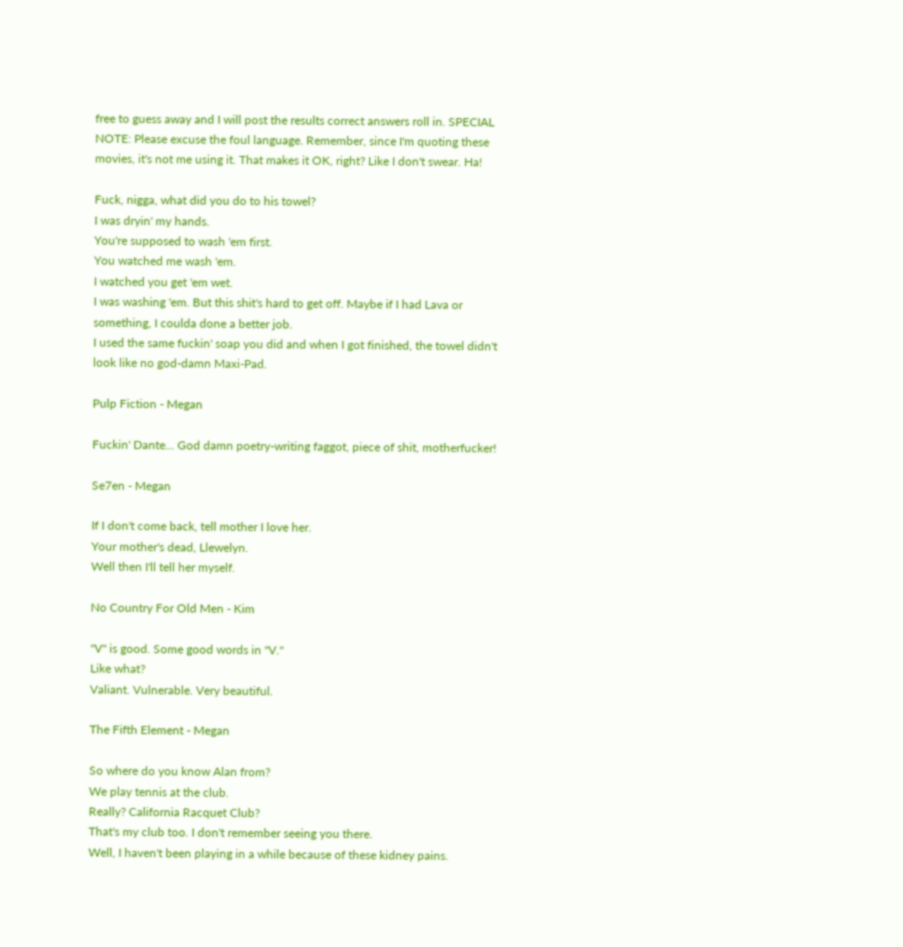free to guess away and I will post the results correct answers roll in. SPECIAL NOTE: Please excuse the foul language. Remember, since I'm quoting these movies, it's not me using it. That makes it OK, right? Like I don't swear. Ha!

Fuck, nigga, what did you do to his towel?
I was dryin' my hands.
You're supposed to wash 'em first.
You watched me wash 'em.
I watched you get 'em wet.
I was washing 'em. But this shit's hard to get off. Maybe if I had Lava or something, I coulda done a better job.
I used the same fuckin' soap you did and when I got finished, the towel didn't look like no god-damn Maxi-Pad.

Pulp Fiction - Megan

Fuckin' Dante... God damn poetry-writing faggot, piece of shit, motherfucker!

Se7en - Megan

If I don't come back, tell mother I love her.
Your mother's dead, Llewelyn.
Well then I'll tell her myself.

No Country For Old Men - Kim

"V" is good. Some good words in "V."
Like what?
Valiant. Vulnerable. Very beautiful.

The Fifth Element - Megan

So where do you know Alan from?
We play tennis at the club.
Really? California Racquet Club?
That's my club too. I don't remember seeing you there.
Well, I haven't been playing in a while because of these kidney pains.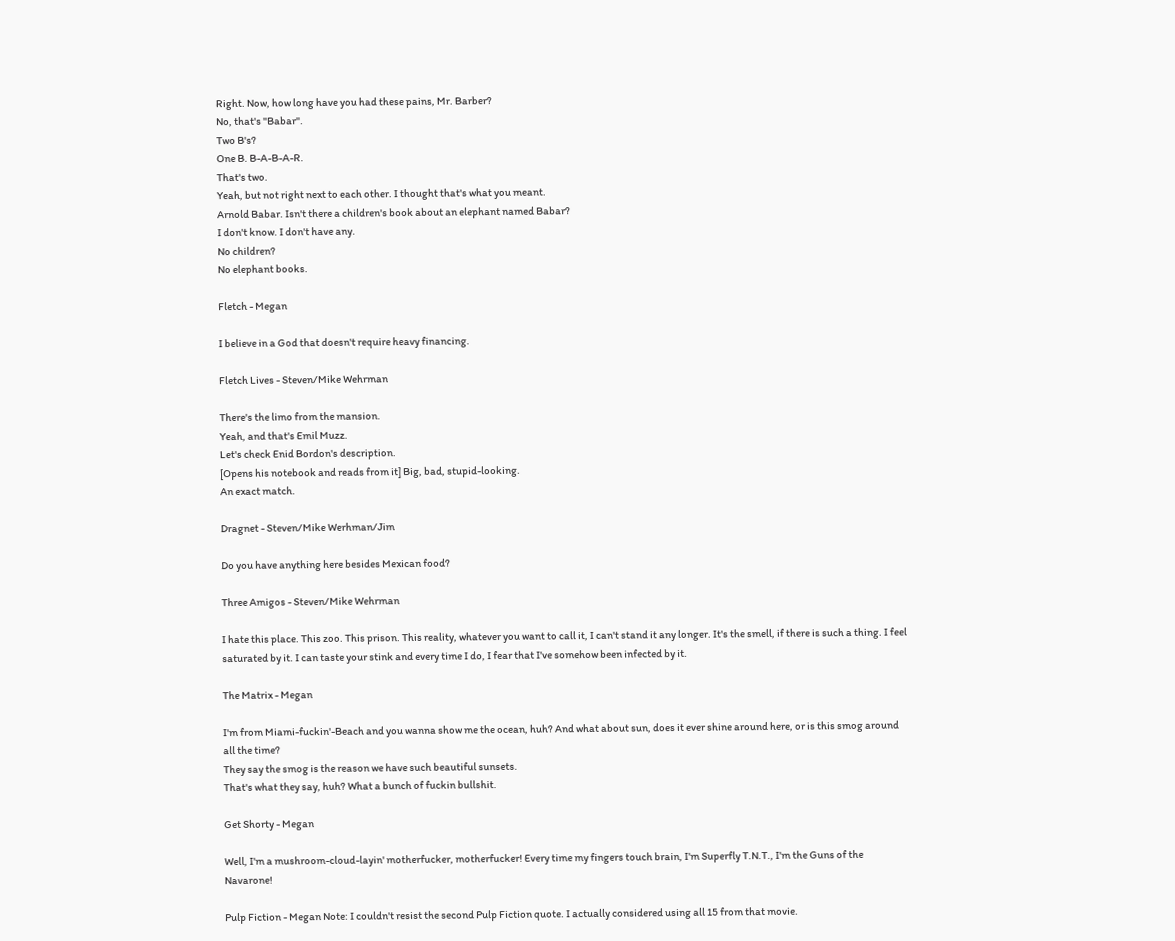Right. Now, how long have you had these pains, Mr. Barber?
No, that's "Babar".
Two B's?
One B. B-A-B-A-R.
That's two.
Yeah, but not right next to each other. I thought that's what you meant.
Arnold Babar. Isn't there a children's book about an elephant named Babar?
I don't know. I don't have any.
No children?
No elephant books.

Fletch - Megan

I believe in a God that doesn't require heavy financing.

Fletch Lives - Steven/Mike Wehrman

There's the limo from the mansion.
Yeah, and that's Emil Muzz.
Let's check Enid Bordon's description.
[Opens his notebook and reads from it] Big, bad, stupid-looking.
An exact match.

Dragnet - Steven/Mike Werhman/Jim

Do you have anything here besides Mexican food?

Three Amigos - Steven/Mike Wehrman

I hate this place. This zoo. This prison. This reality, whatever you want to call it, I can't stand it any longer. It's the smell, if there is such a thing. I feel saturated by it. I can taste your stink and every time I do, I fear that I've somehow been infected by it.

The Matrix - Megan

I'm from Miami-fuckin'-Beach and you wanna show me the ocean, huh? And what about sun, does it ever shine around here, or is this smog around all the time?
They say the smog is the reason we have such beautiful sunsets.
That's what they say, huh? What a bunch of fuckin bullshit.

Get Shorty - Megan

Well, I'm a mushroom-cloud-layin' motherfucker, motherfucker! Every time my fingers touch brain, I'm Superfly T.N.T., I'm the Guns of the Navarone!

Pulp Fiction - Megan Note: I couldn't resist the second Pulp Fiction quote. I actually considered using all 15 from that movie.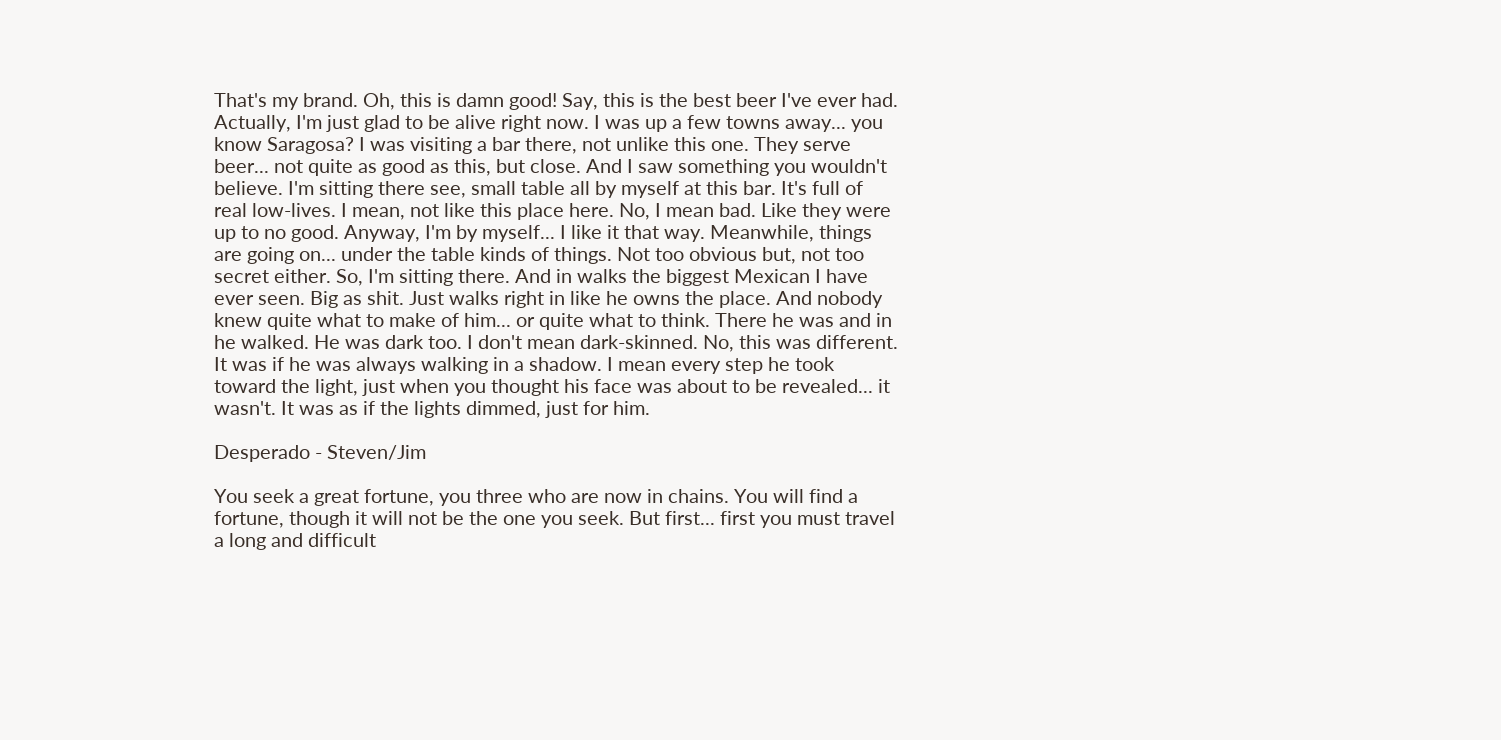That's my brand. Oh, this is damn good! Say, this is the best beer I've ever had. Actually, I'm just glad to be alive right now. I was up a few towns away... you know Saragosa? I was visiting a bar there, not unlike this one. They serve beer... not quite as good as this, but close. And I saw something you wouldn't believe. I'm sitting there see, small table all by myself at this bar. It's full of real low-lives. I mean, not like this place here. No, I mean bad. Like they were up to no good. Anyway, I'm by myself... I like it that way. Meanwhile, things are going on... under the table kinds of things. Not too obvious but, not too secret either. So, I'm sitting there. And in walks the biggest Mexican I have ever seen. Big as shit. Just walks right in like he owns the place. And nobody knew quite what to make of him... or quite what to think. There he was and in he walked. He was dark too. I don't mean dark-skinned. No, this was different. It was if he was always walking in a shadow. I mean every step he took toward the light, just when you thought his face was about to be revealed... it wasn't. It was as if the lights dimmed, just for him.

Desperado - Steven/Jim

You seek a great fortune, you three who are now in chains. You will find a fortune, though it will not be the one you seek. But first... first you must travel a long and difficult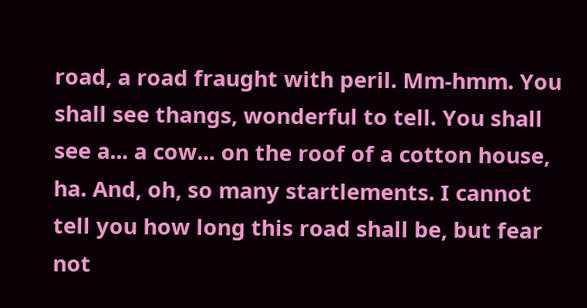road, a road fraught with peril. Mm-hmm. You shall see thangs, wonderful to tell. You shall see a... a cow... on the roof of a cotton house, ha. And, oh, so many startlements. I cannot tell you how long this road shall be, but fear not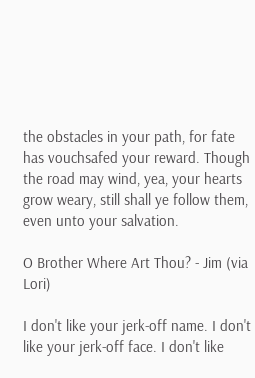the obstacles in your path, for fate has vouchsafed your reward. Though the road may wind, yea, your hearts grow weary, still shall ye follow them, even unto your salvation.

O Brother Where Art Thou? - Jim (via Lori)

I don't like your jerk-off name. I don't like your jerk-off face. I don't like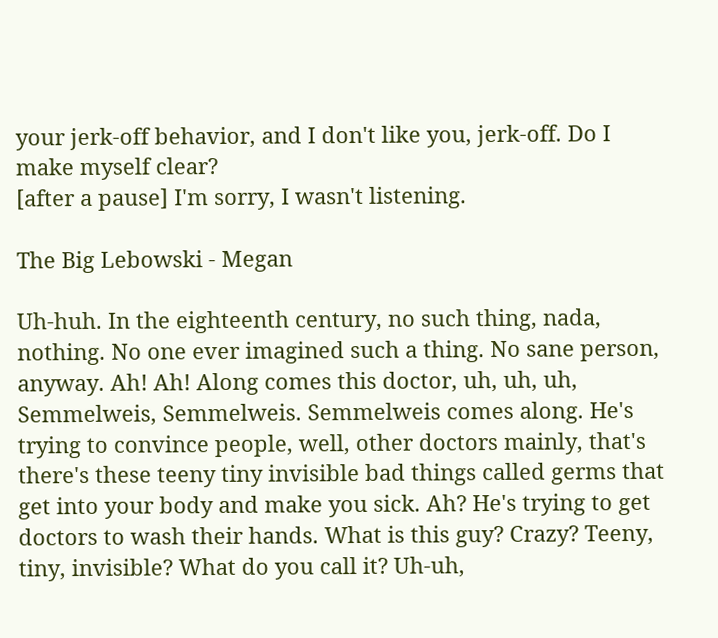your jerk-off behavior, and I don't like you, jerk-off. Do I make myself clear?
[after a pause] I'm sorry, I wasn't listening.

The Big Lebowski - Megan

Uh-huh. In the eighteenth century, no such thing, nada, nothing. No one ever imagined such a thing. No sane person, anyway. Ah! Ah! Along comes this doctor, uh, uh, uh, Semmelweis, Semmelweis. Semmelweis comes along. He's trying to convince people, well, other doctors mainly, that's there's these teeny tiny invisible bad things called germs that get into your body and make you sick. Ah? He's trying to get doctors to wash their hands. What is this guy? Crazy? Teeny, tiny, invisible? What do you call it? Uh-uh,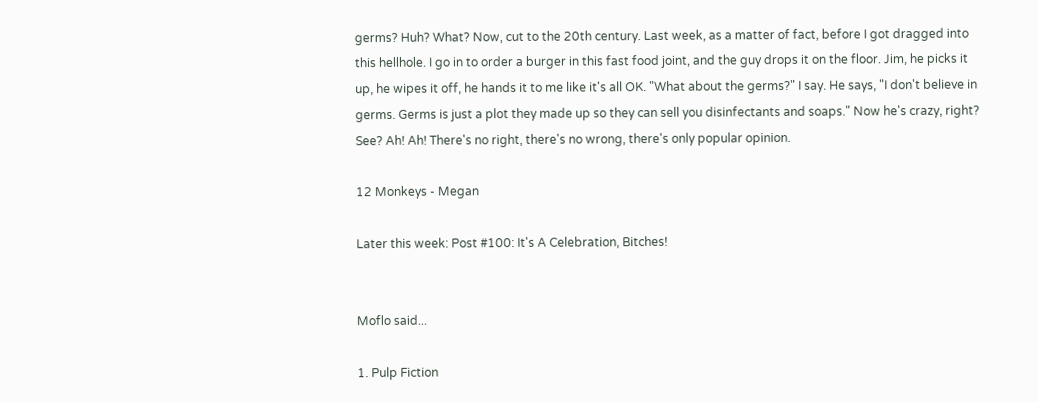germs? Huh? What? Now, cut to the 20th century. Last week, as a matter of fact, before I got dragged into this hellhole. I go in to order a burger in this fast food joint, and the guy drops it on the floor. Jim, he picks it up, he wipes it off, he hands it to me like it's all OK. "What about the germs?" I say. He says, "I don't believe in germs. Germs is just a plot they made up so they can sell you disinfectants and soaps." Now he's crazy, right? See? Ah! Ah! There's no right, there's no wrong, there's only popular opinion.

12 Monkeys - Megan

Later this week: Post #100: It's A Celebration, Bitches!


Moflo said...

1. Pulp Fiction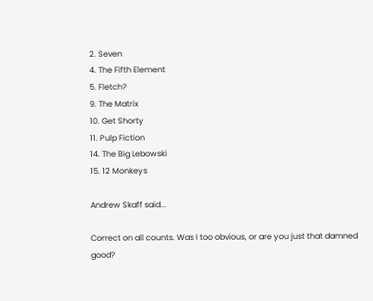2. Seven
4. The Fifth Element
5. Fletch?
9. The Matrix
10. Get Shorty
11. Pulp Fiction
14. The Big Lebowski
15. 12 Monkeys

Andrew Skaff said...

Correct on all counts. Was I too obvious, or are you just that damned good?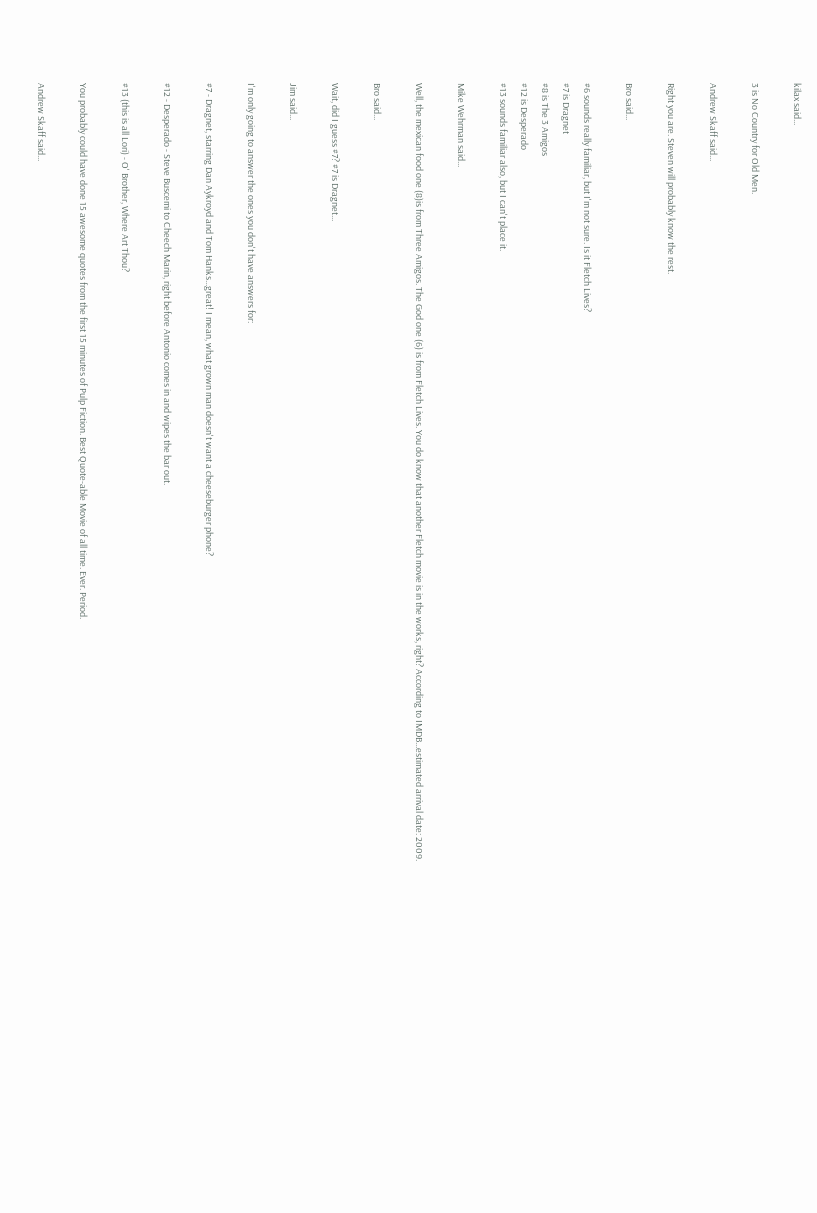kilax said...

3 is No Country for Old Men.

Andrew Skaff said...

Right you are. Steven will probably know the rest.

Bro said...

#6 sounds really familiar, but I'm not sure. Is it Fletch Lives?
#7 is Dragnet
#8 is The 3 Amigos
#12 is Desperado
#13 sounds familiar also, but I can't place it.

Mike Wehrman said...

Well, the mexican food one (8)is from Three Amigos. The God one (6) is from Fletch Lives. You do know that another Fletch movie is in the works, right? According to IMDB...estimated arrival date: 2009.

Bro said...

Wait, did I guess #7? #7 is Dragnet...

Jim said...

I'm only going to answer the ones you don't have answers for:

#7 - Dragnet, starring Dan Aykroyd and Tom Hanks...great! I mean, what grown man doesn't want a cheeseburger phone?

#12 - Desperado - Steve Buscemi to Cheech Marin, right before Antonio comes in and wipes the bar out.

#13 (this is all Lori) - O' Brother, Where Art Thou?

You probably could have done 15 awesome quotes from the first 15 minutes of Pulp Fiction. Best Quote-able Movie of all time. Ever. Period.

Andrew Skaff said...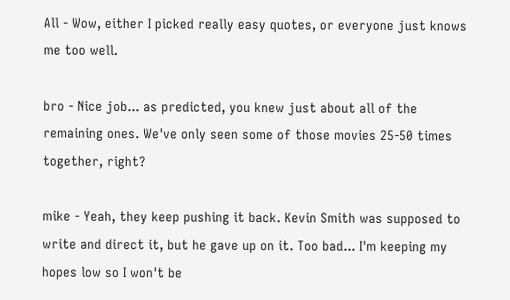All - Wow, either I picked really easy quotes, or everyone just knows me too well.

bro - Nice job... as predicted, you knew just about all of the remaining ones. We've only seen some of those movies 25-50 times together, right?

mike - Yeah, they keep pushing it back. Kevin Smith was supposed to write and direct it, but he gave up on it. Too bad... I'm keeping my hopes low so I won't be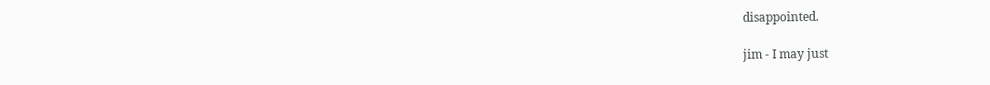disappointed.

jim - I may just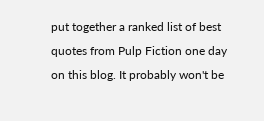put together a ranked list of best quotes from Pulp Fiction one day on this blog. It probably won't be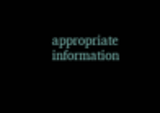appropriate information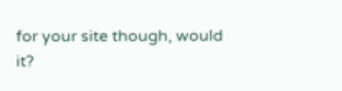for your site though, would it?